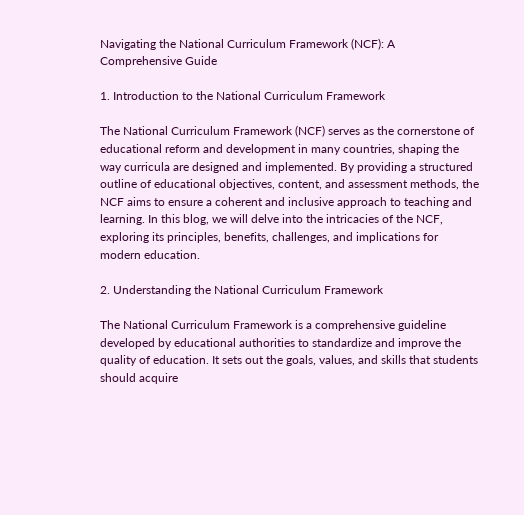Navigating the National Curriculum Framework (NCF): A Comprehensive Guide

1. Introduction to the National Curriculum Framework

The National Curriculum Framework (NCF) serves as the cornerstone of educational reform and development in many countries, shaping the way curricula are designed and implemented. By providing a structured outline of educational objectives, content, and assessment methods, the NCF aims to ensure a coherent and inclusive approach to teaching and learning. In this blog, we will delve into the intricacies of the NCF, exploring its principles, benefits, challenges, and implications for modern education.

2. Understanding the National Curriculum Framework

The National Curriculum Framework is a comprehensive guideline developed by educational authorities to standardize and improve the quality of education. It sets out the goals, values, and skills that students should acquire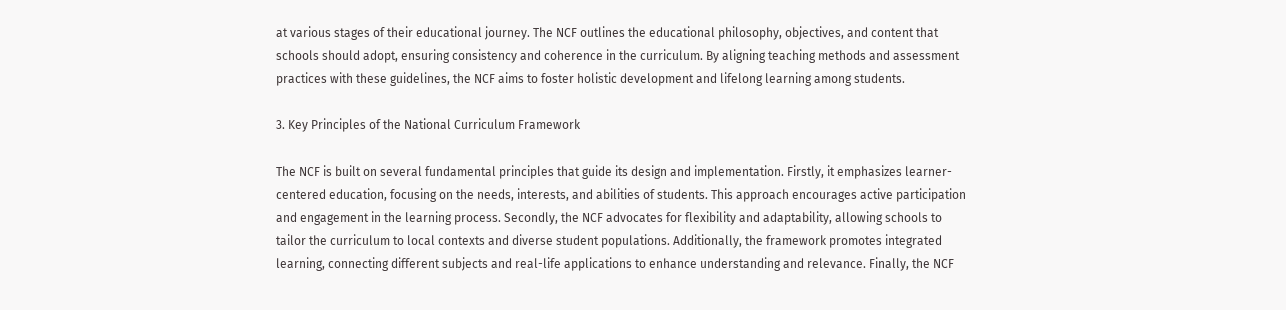at various stages of their educational journey. The NCF outlines the educational philosophy, objectives, and content that schools should adopt, ensuring consistency and coherence in the curriculum. By aligning teaching methods and assessment practices with these guidelines, the NCF aims to foster holistic development and lifelong learning among students.

3. Key Principles of the National Curriculum Framework

The NCF is built on several fundamental principles that guide its design and implementation. Firstly, it emphasizes learner-centered education, focusing on the needs, interests, and abilities of students. This approach encourages active participation and engagement in the learning process. Secondly, the NCF advocates for flexibility and adaptability, allowing schools to tailor the curriculum to local contexts and diverse student populations. Additionally, the framework promotes integrated learning, connecting different subjects and real-life applications to enhance understanding and relevance. Finally, the NCF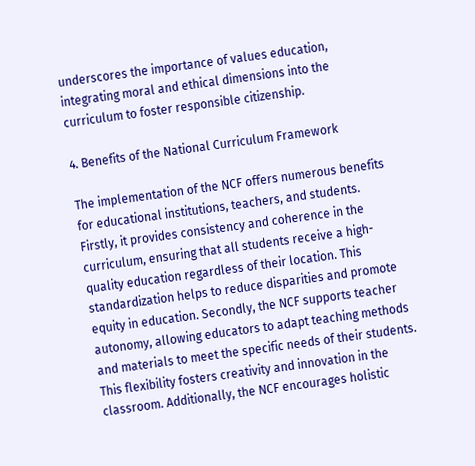underscores the importance of values education, integrating moral and ethical dimensions into the curriculum to foster responsible citizenship.

4. Benefits of the National Curriculum Framework

The implementation of the NCF offers numerous benefits for educational institutions, teachers, and students. Firstly, it provides consistency and coherence in the curriculum, ensuring that all students receive a high-quality education regardless of their location. This standardization helps to reduce disparities and promote equity in education. Secondly, the NCF supports teacher autonomy, allowing educators to adapt teaching methods and materials to meet the specific needs of their students. This flexibility fosters creativity and innovation in the classroom. Additionally, the NCF encourages holistic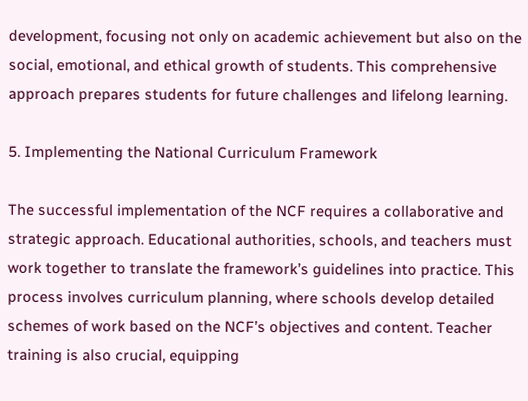development, focusing not only on academic achievement but also on the social, emotional, and ethical growth of students. This comprehensive approach prepares students for future challenges and lifelong learning.

5. Implementing the National Curriculum Framework

The successful implementation of the NCF requires a collaborative and strategic approach. Educational authorities, schools, and teachers must work together to translate the framework’s guidelines into practice. This process involves curriculum planning, where schools develop detailed schemes of work based on the NCF’s objectives and content. Teacher training is also crucial, equipping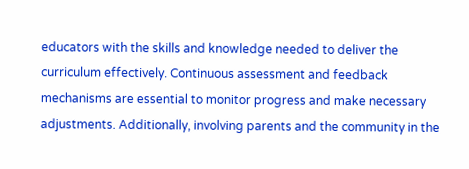educators with the skills and knowledge needed to deliver the curriculum effectively. Continuous assessment and feedback mechanisms are essential to monitor progress and make necessary adjustments. Additionally, involving parents and the community in the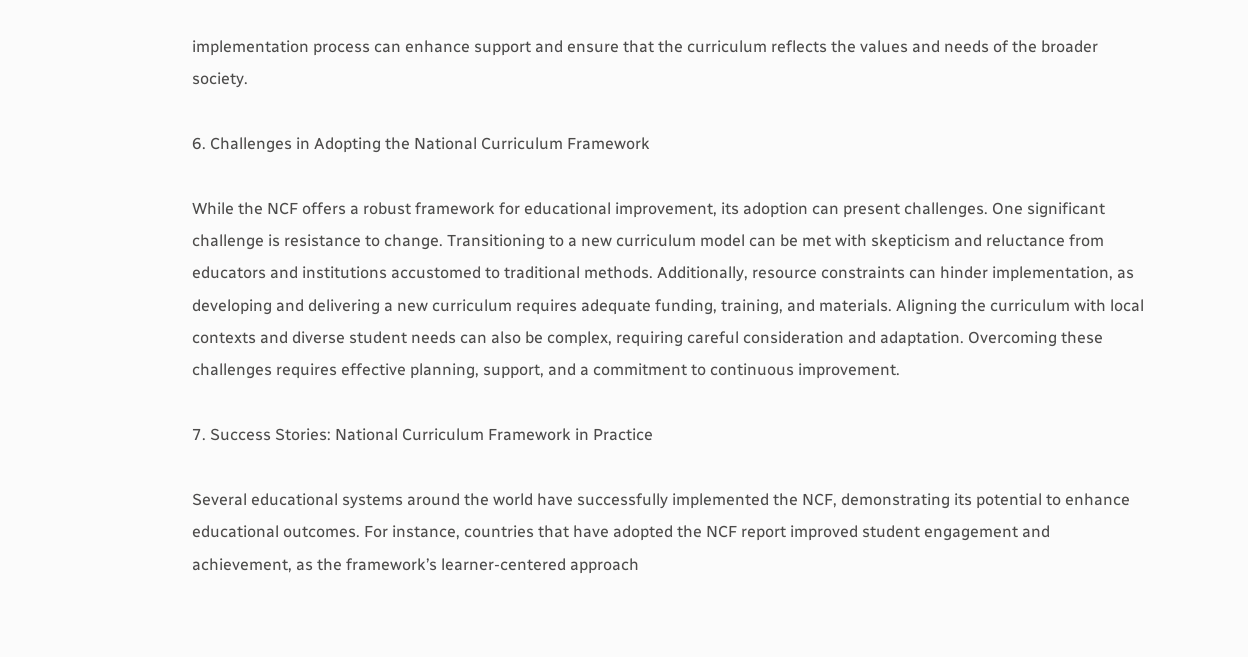implementation process can enhance support and ensure that the curriculum reflects the values and needs of the broader society.

6. Challenges in Adopting the National Curriculum Framework

While the NCF offers a robust framework for educational improvement, its adoption can present challenges. One significant challenge is resistance to change. Transitioning to a new curriculum model can be met with skepticism and reluctance from educators and institutions accustomed to traditional methods. Additionally, resource constraints can hinder implementation, as developing and delivering a new curriculum requires adequate funding, training, and materials. Aligning the curriculum with local contexts and diverse student needs can also be complex, requiring careful consideration and adaptation. Overcoming these challenges requires effective planning, support, and a commitment to continuous improvement.

7. Success Stories: National Curriculum Framework in Practice

Several educational systems around the world have successfully implemented the NCF, demonstrating its potential to enhance educational outcomes. For instance, countries that have adopted the NCF report improved student engagement and achievement, as the framework’s learner-centered approach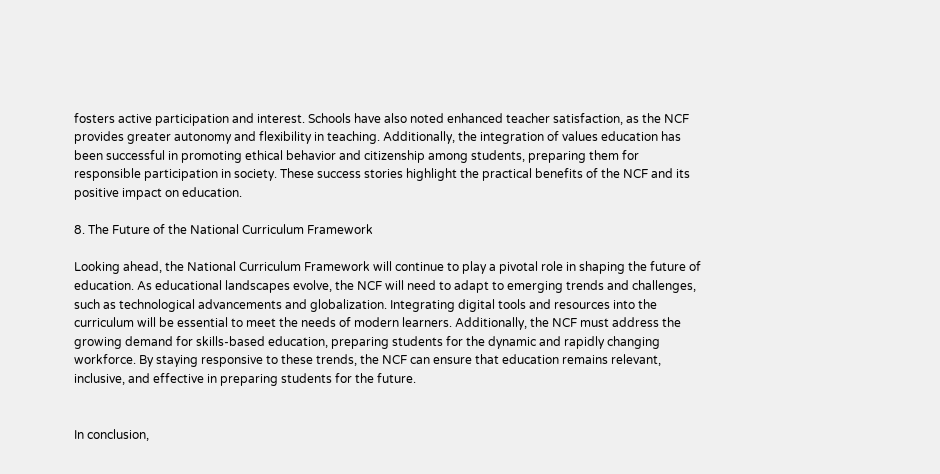fosters active participation and interest. Schools have also noted enhanced teacher satisfaction, as the NCF provides greater autonomy and flexibility in teaching. Additionally, the integration of values education has been successful in promoting ethical behavior and citizenship among students, preparing them for responsible participation in society. These success stories highlight the practical benefits of the NCF and its positive impact on education.

8. The Future of the National Curriculum Framework

Looking ahead, the National Curriculum Framework will continue to play a pivotal role in shaping the future of education. As educational landscapes evolve, the NCF will need to adapt to emerging trends and challenges, such as technological advancements and globalization. Integrating digital tools and resources into the curriculum will be essential to meet the needs of modern learners. Additionally, the NCF must address the growing demand for skills-based education, preparing students for the dynamic and rapidly changing workforce. By staying responsive to these trends, the NCF can ensure that education remains relevant, inclusive, and effective in preparing students for the future.


In conclusion,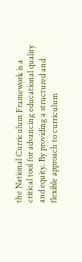the National Curriculum Framework is a critical tool for advancing educational quality and equity. By providing a structured and flexible approach to curriculum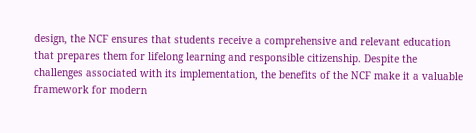design, the NCF ensures that students receive a comprehensive and relevant education that prepares them for lifelong learning and responsible citizenship. Despite the challenges associated with its implementation, the benefits of the NCF make it a valuable framework for modern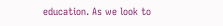education. As we look to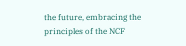the future, embracing the principles of the NCF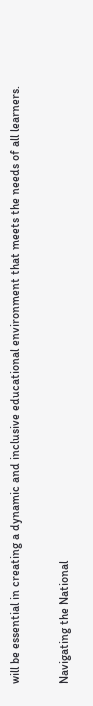will be essential in creating a dynamic and inclusive educational environment that meets the needs of all learners.

Navigating the National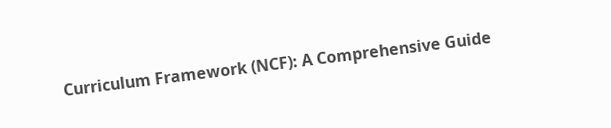Curriculum Framework (NCF): A Comprehensive Guide